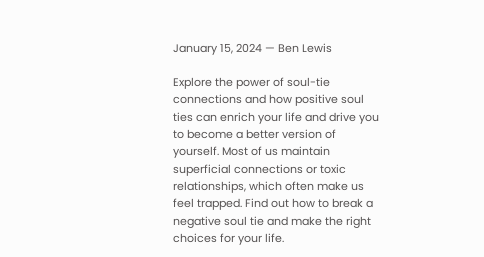January 15, 2024 — Ben Lewis

Explore the power of soul-tie connections and how positive soul ties can enrich your life and drive you to become a better version of yourself. Most of us maintain superficial connections or toxic relationships, which often make us feel trapped. Find out how to break a negative soul tie and make the right choices for your life.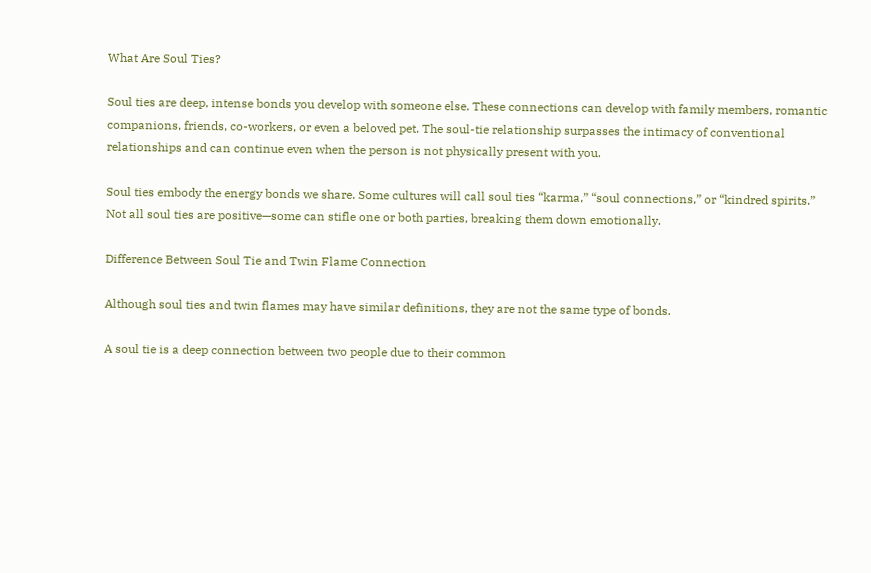What Are Soul Ties?

Soul ties are deep, intense bonds you develop with someone else. These connections can develop with family members, romantic companions, friends, co-workers, or even a beloved pet. The soul-tie relationship surpasses the intimacy of conventional relationships and can continue even when the person is not physically present with you.

Soul ties embody the energy bonds we share. Some cultures will call soul ties “karma,” “soul connections,” or “kindred spirits.” Not all soul ties are positive—some can stifle one or both parties, breaking them down emotionally.

Difference Between Soul Tie and Twin Flame Connection

Although soul ties and twin flames may have similar definitions, they are not the same type of bonds.

A soul tie is a deep connection between two people due to their common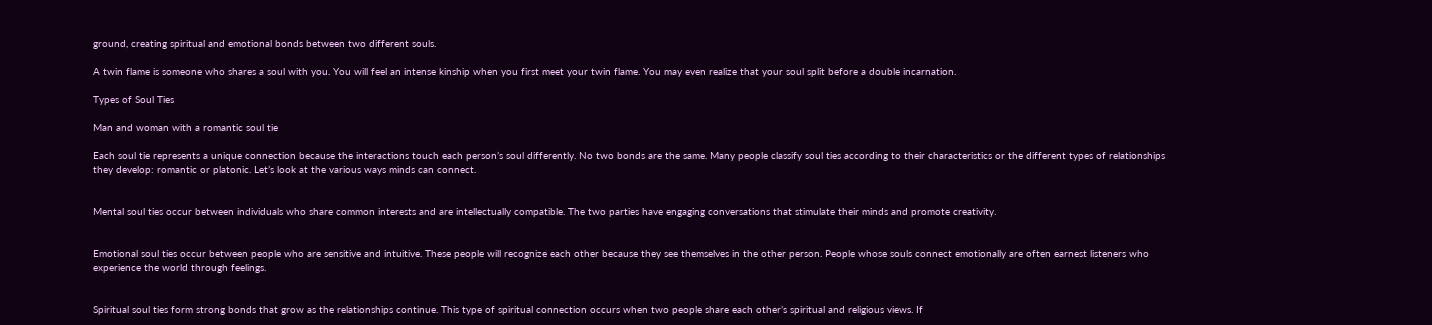ground, creating spiritual and emotional bonds between two different souls.

A twin flame is someone who shares a soul with you. You will feel an intense kinship when you first meet your twin flame. You may even realize that your soul split before a double incarnation.

Types of Soul Ties

Man and woman with a romantic soul tie

Each soul tie represents a unique connection because the interactions touch each person’s soul differently. No two bonds are the same. Many people classify soul ties according to their characteristics or the different types of relationships they develop: romantic or platonic. Let’s look at the various ways minds can connect.


Mental soul ties occur between individuals who share common interests and are intellectually compatible. The two parties have engaging conversations that stimulate their minds and promote creativity.


Emotional soul ties occur between people who are sensitive and intuitive. These people will recognize each other because they see themselves in the other person. People whose souls connect emotionally are often earnest listeners who experience the world through feelings.


Spiritual soul ties form strong bonds that grow as the relationships continue. This type of spiritual connection occurs when two people share each other’s spiritual and religious views. If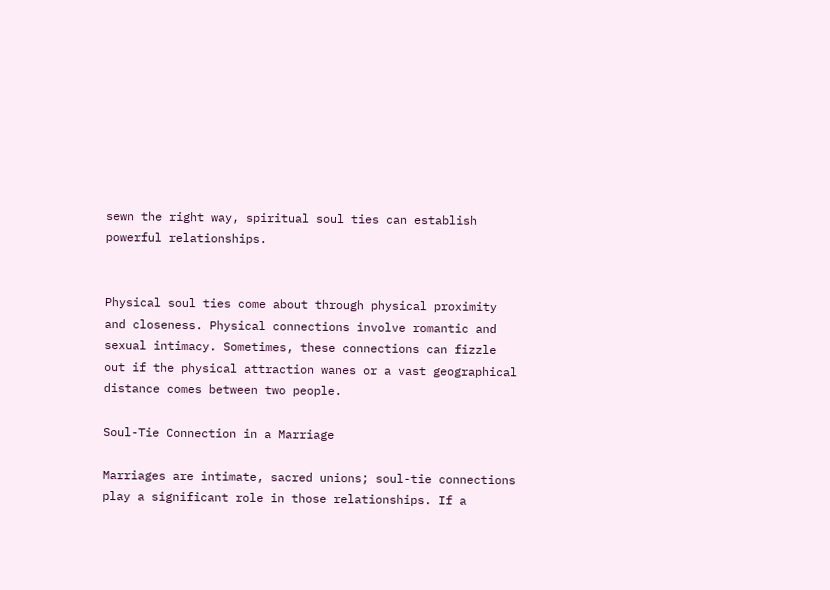sewn the right way, spiritual soul ties can establish powerful relationships.


Physical soul ties come about through physical proximity and closeness. Physical connections involve romantic and sexual intimacy. Sometimes, these connections can fizzle out if the physical attraction wanes or a vast geographical distance comes between two people.

Soul-Tie Connection in a Marriage

Marriages are intimate, sacred unions; soul-tie connections play a significant role in those relationships. If a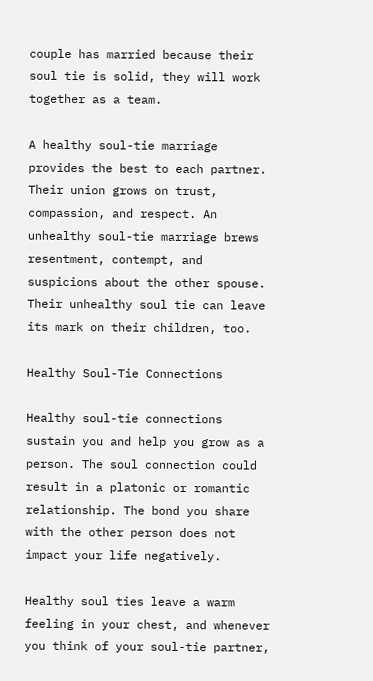couple has married because their soul tie is solid, they will work together as a team.

A healthy soul-tie marriage provides the best to each partner. Their union grows on trust, compassion, and respect. An unhealthy soul-tie marriage brews resentment, contempt, and suspicions about the other spouse. Their unhealthy soul tie can leave its mark on their children, too.

Healthy Soul-Tie Connections

Healthy soul-tie connections sustain you and help you grow as a person. The soul connection could result in a platonic or romantic relationship. The bond you share with the other person does not impact your life negatively.

Healthy soul ties leave a warm feeling in your chest, and whenever you think of your soul-tie partner,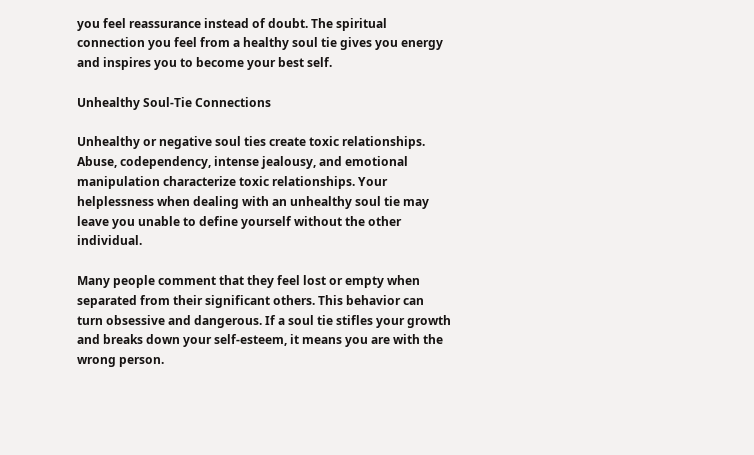you feel reassurance instead of doubt. The spiritual connection you feel from a healthy soul tie gives you energy and inspires you to become your best self.

Unhealthy Soul-Tie Connections

Unhealthy or negative soul ties create toxic relationships. Abuse, codependency, intense jealousy, and emotional manipulation characterize toxic relationships. Your helplessness when dealing with an unhealthy soul tie may leave you unable to define yourself without the other individual.

Many people comment that they feel lost or empty when separated from their significant others. This behavior can turn obsessive and dangerous. If a soul tie stifles your growth and breaks down your self-esteem, it means you are with the wrong person.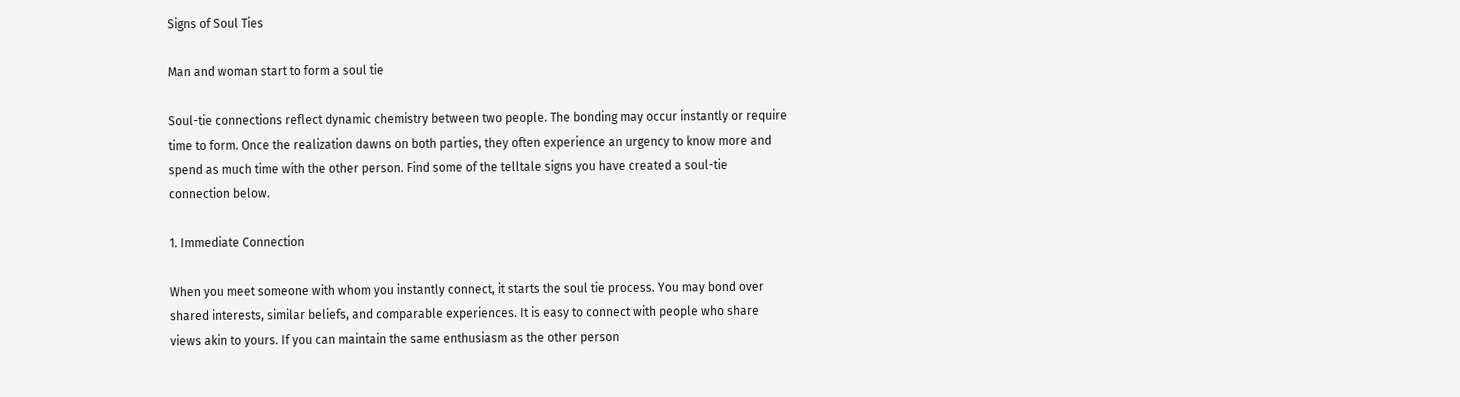Signs of Soul Ties

Man and woman start to form a soul tie

Soul-tie connections reflect dynamic chemistry between two people. The bonding may occur instantly or require time to form. Once the realization dawns on both parties, they often experience an urgency to know more and spend as much time with the other person. Find some of the telltale signs you have created a soul-tie connection below.

1. Immediate Connection

When you meet someone with whom you instantly connect, it starts the soul tie process. You may bond over shared interests, similar beliefs, and comparable experiences. It is easy to connect with people who share views akin to yours. If you can maintain the same enthusiasm as the other person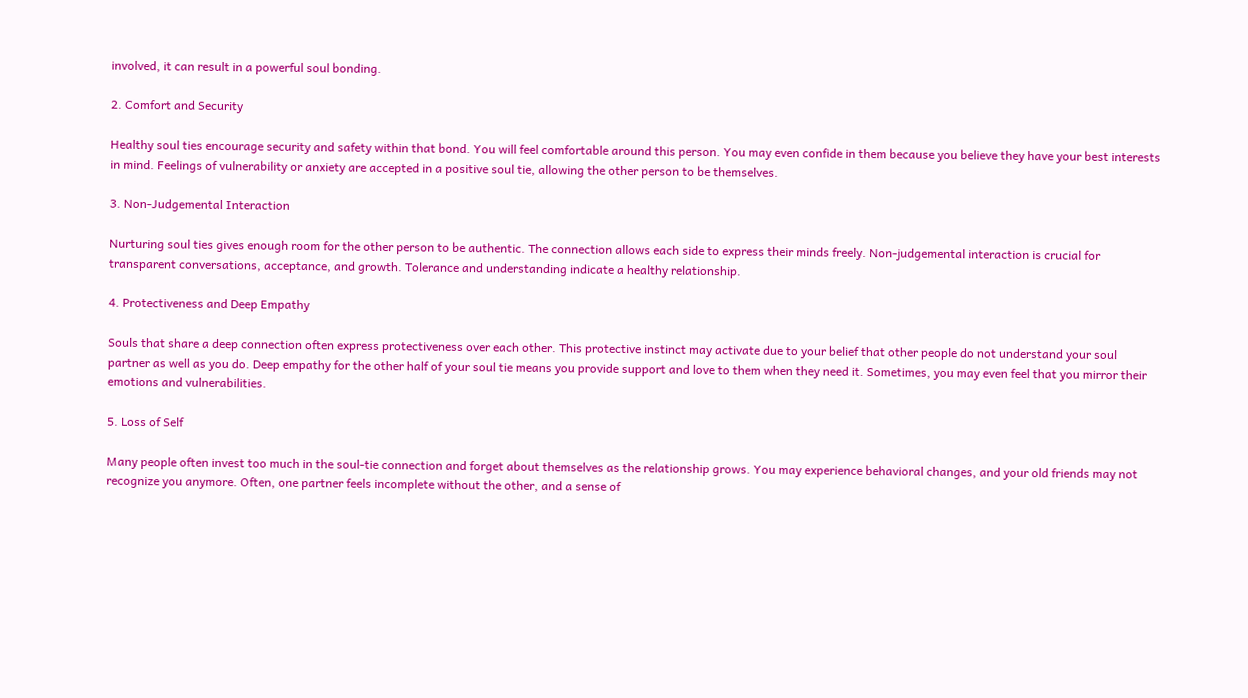involved, it can result in a powerful soul bonding.

2. Comfort and Security

Healthy soul ties encourage security and safety within that bond. You will feel comfortable around this person. You may even confide in them because you believe they have your best interests in mind. Feelings of vulnerability or anxiety are accepted in a positive soul tie, allowing the other person to be themselves.

3. Non-Judgemental Interaction

Nurturing soul ties gives enough room for the other person to be authentic. The connection allows each side to express their minds freely. Non-judgemental interaction is crucial for transparent conversations, acceptance, and growth. Tolerance and understanding indicate a healthy relationship.

4. Protectiveness and Deep Empathy

Souls that share a deep connection often express protectiveness over each other. This protective instinct may activate due to your belief that other people do not understand your soul partner as well as you do. Deep empathy for the other half of your soul tie means you provide support and love to them when they need it. Sometimes, you may even feel that you mirror their emotions and vulnerabilities.

5. Loss of Self

Many people often invest too much in the soul-tie connection and forget about themselves as the relationship grows. You may experience behavioral changes, and your old friends may not recognize you anymore. Often, one partner feels incomplete without the other, and a sense of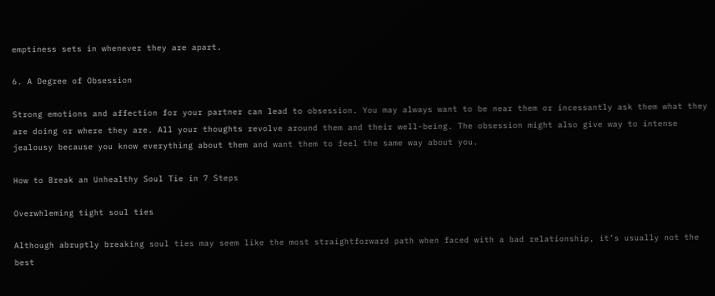emptiness sets in whenever they are apart.

6. A Degree of Obsession

Strong emotions and affection for your partner can lead to obsession. You may always want to be near them or incessantly ask them what they are doing or where they are. All your thoughts revolve around them and their well-being. The obsession might also give way to intense jealousy because you know everything about them and want them to feel the same way about you.

How to Break an Unhealthy Soul Tie in 7 Steps

Overwhleming tight soul ties

Although abruptly breaking soul ties may seem like the most straightforward path when faced with a bad relationship, it’s usually not the best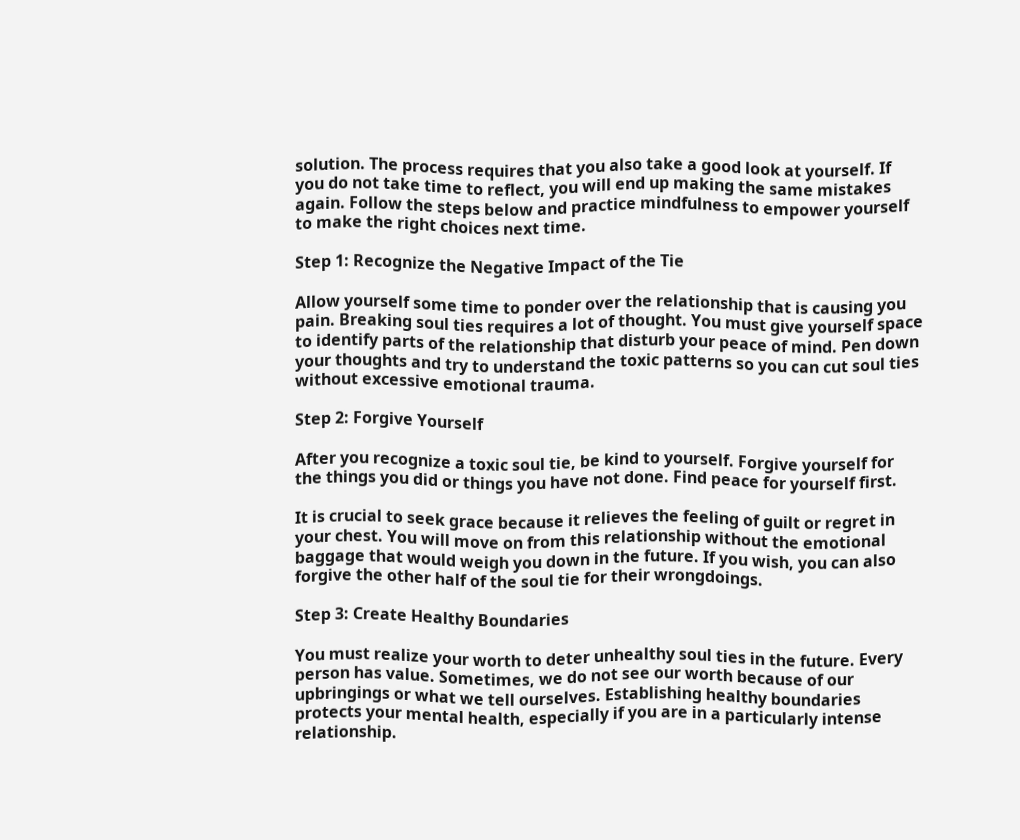solution. The process requires that you also take a good look at yourself. If you do not take time to reflect, you will end up making the same mistakes again. Follow the steps below and practice mindfulness to empower yourself to make the right choices next time.

Step 1: Recognize the Negative Impact of the Tie

Allow yourself some time to ponder over the relationship that is causing you pain. Breaking soul ties requires a lot of thought. You must give yourself space to identify parts of the relationship that disturb your peace of mind. Pen down your thoughts and try to understand the toxic patterns so you can cut soul ties without excessive emotional trauma.

Step 2: Forgive Yourself

After you recognize a toxic soul tie, be kind to yourself. Forgive yourself for the things you did or things you have not done. Find peace for yourself first.

It is crucial to seek grace because it relieves the feeling of guilt or regret in your chest. You will move on from this relationship without the emotional baggage that would weigh you down in the future. If you wish, you can also forgive the other half of the soul tie for their wrongdoings.

Step 3: Create Healthy Boundaries

You must realize your worth to deter unhealthy soul ties in the future. Every person has value. Sometimes, we do not see our worth because of our upbringings or what we tell ourselves. Establishing healthy boundaries protects your mental health, especially if you are in a particularly intense relationship.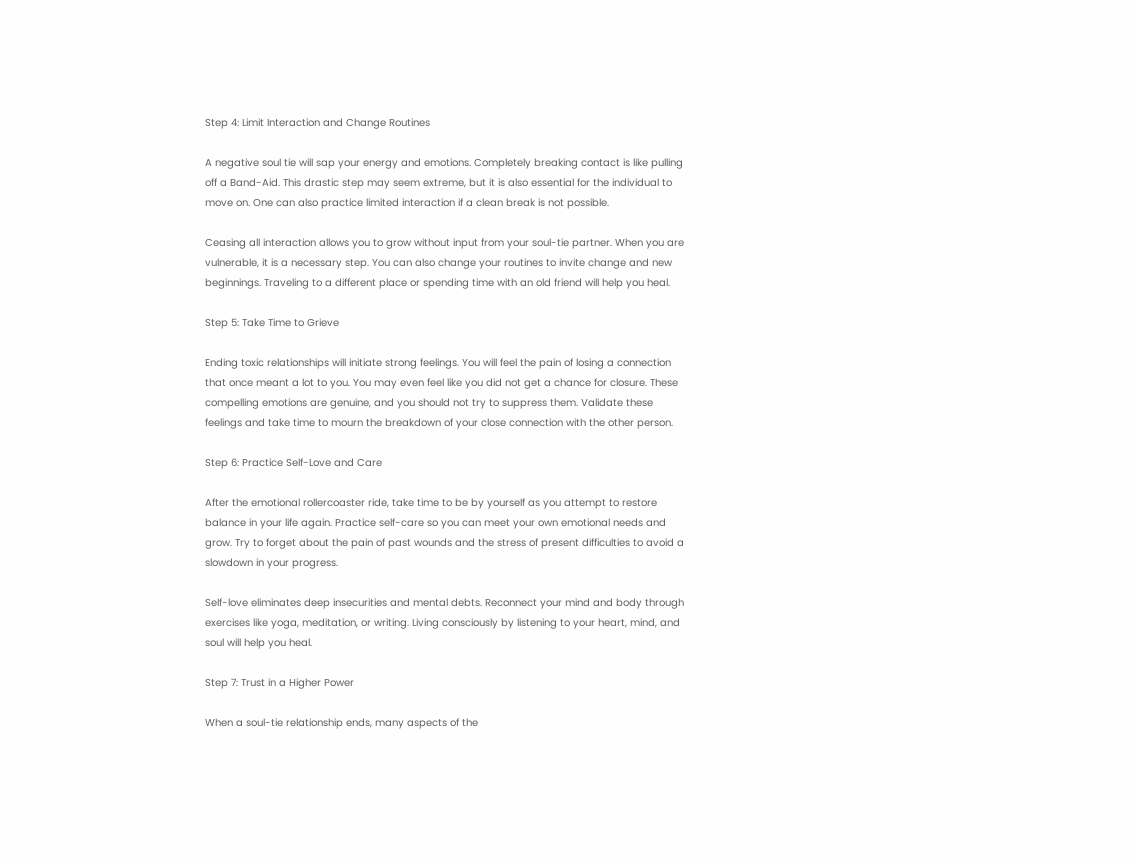Step 4: Limit Interaction and Change Routines

A negative soul tie will sap your energy and emotions. Completely breaking contact is like pulling off a Band-Aid. This drastic step may seem extreme, but it is also essential for the individual to move on. One can also practice limited interaction if a clean break is not possible.

Ceasing all interaction allows you to grow without input from your soul-tie partner. When you are vulnerable, it is a necessary step. You can also change your routines to invite change and new beginnings. Traveling to a different place or spending time with an old friend will help you heal.

Step 5: Take Time to Grieve

Ending toxic relationships will initiate strong feelings. You will feel the pain of losing a connection that once meant a lot to you. You may even feel like you did not get a chance for closure. These compelling emotions are genuine, and you should not try to suppress them. Validate these feelings and take time to mourn the breakdown of your close connection with the other person.

Step 6: Practice Self-Love and Care

After the emotional rollercoaster ride, take time to be by yourself as you attempt to restore balance in your life again. Practice self-care so you can meet your own emotional needs and grow. Try to forget about the pain of past wounds and the stress of present difficulties to avoid a slowdown in your progress.

Self-love eliminates deep insecurities and mental debts. Reconnect your mind and body through exercises like yoga, meditation, or writing. Living consciously by listening to your heart, mind, and soul will help you heal.

Step 7: Trust in a Higher Power

When a soul-tie relationship ends, many aspects of the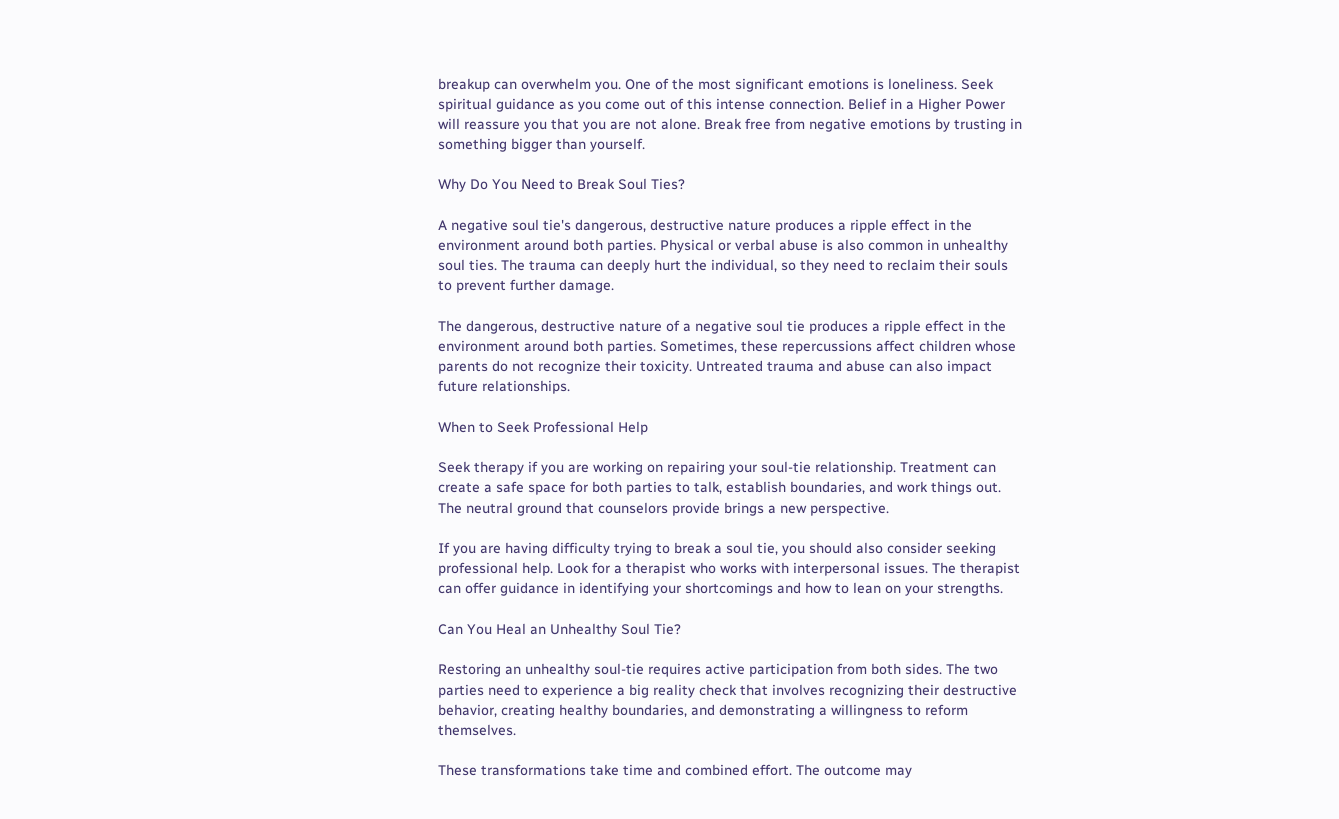breakup can overwhelm you. One of the most significant emotions is loneliness. Seek spiritual guidance as you come out of this intense connection. Belief in a Higher Power will reassure you that you are not alone. Break free from negative emotions by trusting in something bigger than yourself.

Why Do You Need to Break Soul Ties?

A negative soul tie's dangerous, destructive nature produces a ripple effect in the environment around both parties. Physical or verbal abuse is also common in unhealthy soul ties. The trauma can deeply hurt the individual, so they need to reclaim their souls to prevent further damage.

The dangerous, destructive nature of a negative soul tie produces a ripple effect in the environment around both parties. Sometimes, these repercussions affect children whose parents do not recognize their toxicity. Untreated trauma and abuse can also impact future relationships.

When to Seek Professional Help

Seek therapy if you are working on repairing your soul-tie relationship. Treatment can create a safe space for both parties to talk, establish boundaries, and work things out. The neutral ground that counselors provide brings a new perspective.

If you are having difficulty trying to break a soul tie, you should also consider seeking professional help. Look for a therapist who works with interpersonal issues. The therapist can offer guidance in identifying your shortcomings and how to lean on your strengths.

Can You Heal an Unhealthy Soul Tie?

Restoring an unhealthy soul-tie requires active participation from both sides. The two parties need to experience a big reality check that involves recognizing their destructive behavior, creating healthy boundaries, and demonstrating a willingness to reform themselves.

These transformations take time and combined effort. The outcome may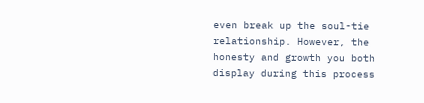even break up the soul-tie relationship. However, the honesty and growth you both display during this process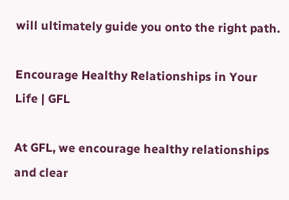will ultimately guide you onto the right path.

Encourage Healthy Relationships in Your Life | GFL

At GFL, we encourage healthy relationships and clear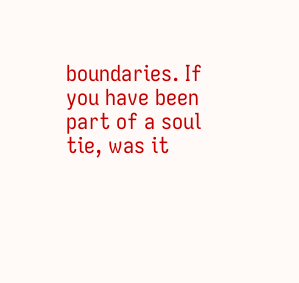boundaries. If you have been part of a soul tie, was it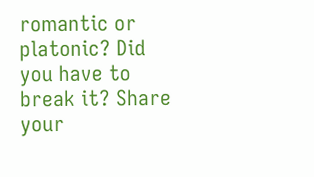romantic or platonic? Did you have to break it? Share your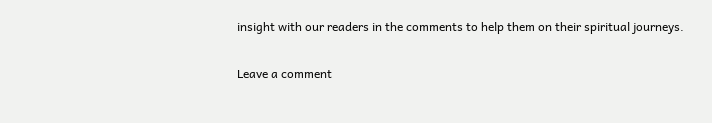insight with our readers in the comments to help them on their spiritual journeys.

Leave a comment